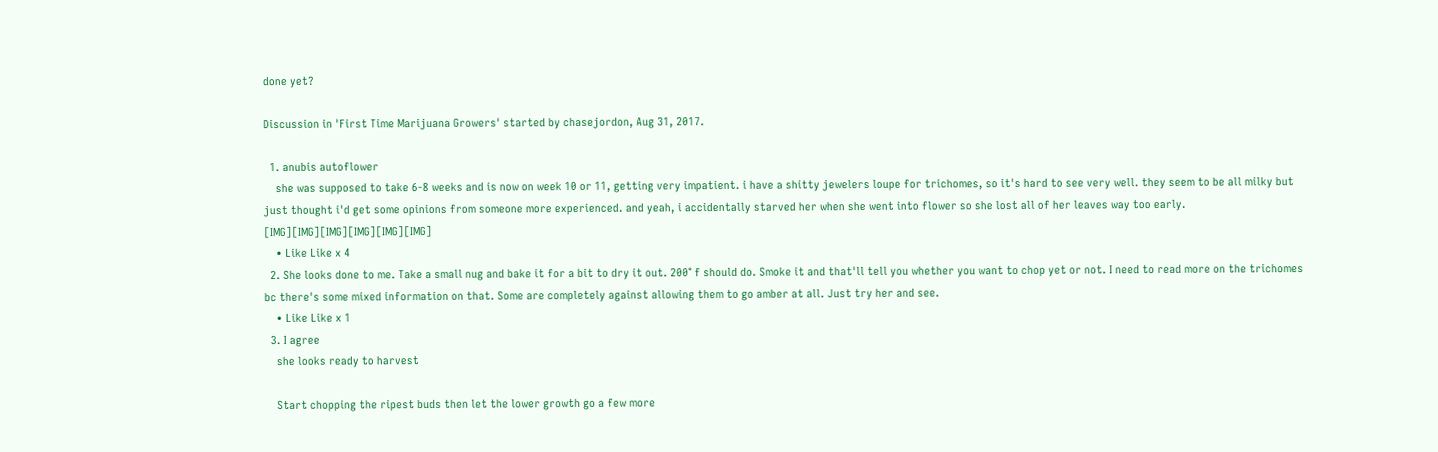done yet?

Discussion in 'First Time Marijuana Growers' started by chasejordon, Aug 31, 2017.

  1. anubis autoflower
    she was supposed to take 6-8 weeks and is now on week 10 or 11, getting very impatient. i have a shitty jewelers loupe for trichomes, so it's hard to see very well. they seem to be all milky but just thought i'd get some opinions from someone more experienced. and yeah, i accidentally starved her when she went into flower so she lost all of her leaves way too early. [IMG][IMG][IMG][IMG][IMG][IMG]
    • Like Like x 4
  2. She looks done to me. Take a small nug and bake it for a bit to dry it out. 200° f should do. Smoke it and that'll tell you whether you want to chop yet or not. I need to read more on the trichomes bc there's some mixed information on that. Some are completely against allowing them to go amber at all. Just try her and see.
    • Like Like x 1
  3. I agree
    she looks ready to harvest

    Start chopping the ripest buds then let the lower growth go a few more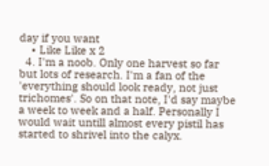day if you want
    • Like Like x 2
  4. I'm a noob. Only one harvest so far but lots of research. I'm a fan of the 'everything should look ready, not just trichomes'. So on that note, I'd say maybe a week to week and a half. Personally I would wait untill almost every pistil has started to shrivel into the calyx.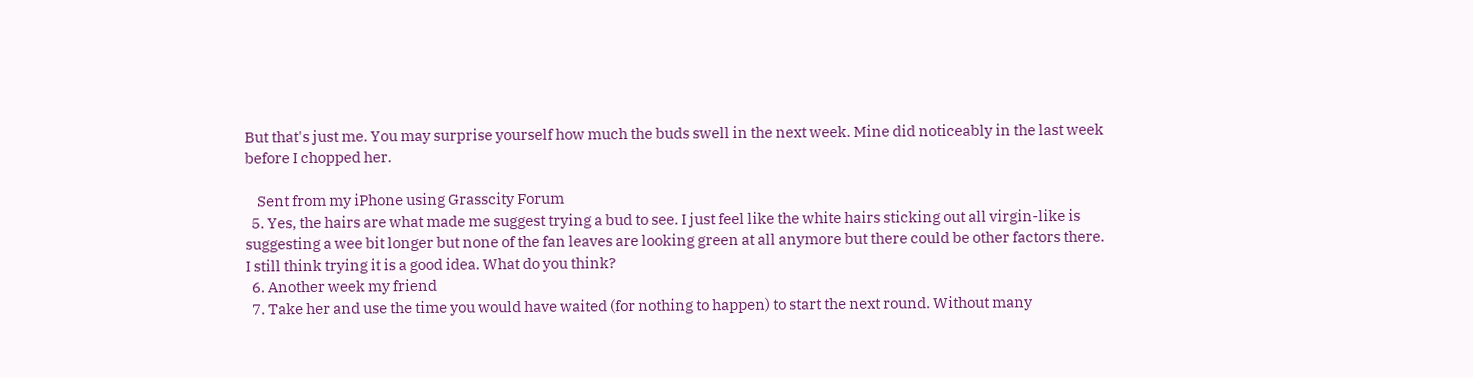But that's just me. You may surprise yourself how much the buds swell in the next week. Mine did noticeably in the last week before I chopped her.

    Sent from my iPhone using Grasscity Forum
  5. Yes, the hairs are what made me suggest trying a bud to see. I just feel like the white hairs sticking out all virgin-like is suggesting a wee bit longer but none of the fan leaves are looking green at all anymore but there could be other factors there. I still think trying it is a good idea. What do you think?
  6. Another week my friend
  7. Take her and use the time you would have waited (for nothing to happen) to start the next round. Without many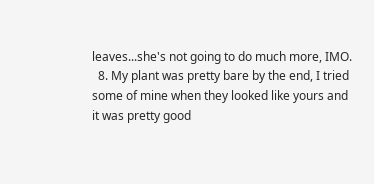leaves...she's not going to do much more, IMO.
  8. My plant was pretty bare by the end, I tried some of mine when they looked like yours and it was pretty good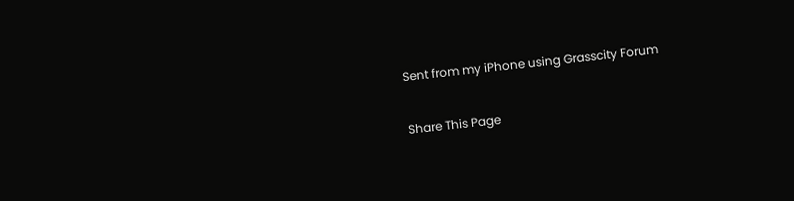Sent from my iPhone using Grasscity Forum

Share This Page